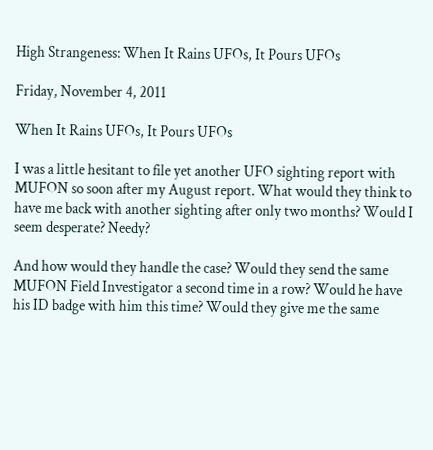High Strangeness: When It Rains UFOs, It Pours UFOs

Friday, November 4, 2011

When It Rains UFOs, It Pours UFOs

I was a little hesitant to file yet another UFO sighting report with MUFON so soon after my August report. What would they think to have me back with another sighting after only two months? Would I seem desperate? Needy?

And how would they handle the case? Would they send the same MUFON Field Investigator a second time in a row? Would he have his ID badge with him this time? Would they give me the same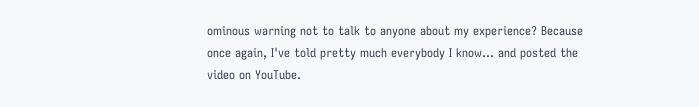ominous warning not to talk to anyone about my experience? Because once again, I've told pretty much everybody I know... and posted the video on YouTube.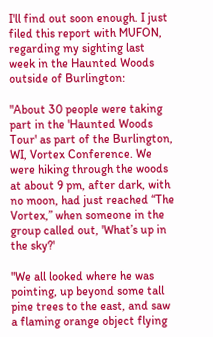I'll find out soon enough. I just filed this report with MUFON, regarding my sighting last week in the Haunted Woods outside of Burlington:

"About 30 people were taking part in the 'Haunted Woods Tour' as part of the Burlington, WI, Vortex Conference. We were hiking through the woods at about 9 pm, after dark, with no moon, had just reached “The Vortex,” when someone in the group called out, 'What’s up in the sky?'

"We all looked where he was pointing, up beyond some tall pine trees to the east, and saw a flaming orange object flying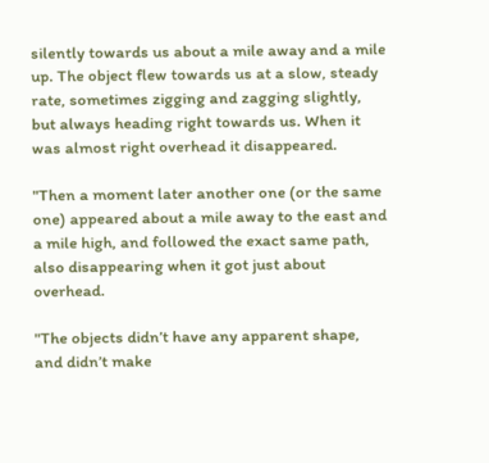silently towards us about a mile away and a mile up. The object flew towards us at a slow, steady rate, sometimes zigging and zagging slightly, but always heading right towards us. When it was almost right overhead it disappeared.

"Then a moment later another one (or the same one) appeared about a mile away to the east and a mile high, and followed the exact same path, also disappearing when it got just about overhead.

"The objects didn’t have any apparent shape, and didn’t make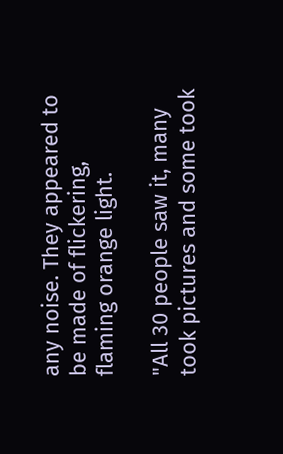any noise. They appeared to be made of flickering, flaming orange light.

"All 30 people saw it, many took pictures and some took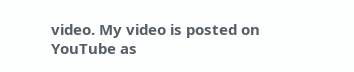video. My video is posted on YouTube as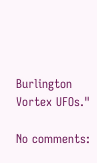Burlington Vortex UFOs."

No comments: